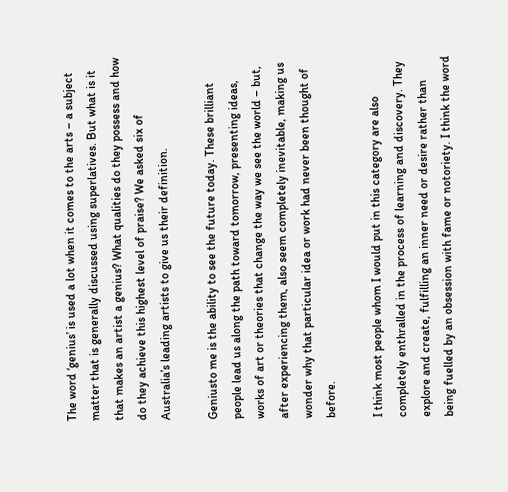The word ‘genius’ is used a lot when it comes to the arts – a subject matter that is generally discussed using superlatives. But what is it that makes an artist a genius? What qualities do they possess and how do they achieve this highest level of praise? We asked six of Australia’s leading artists to give us their definition.

Geniusto me is the ability to see the future today. These brilliant people lead us along the path toward tomorrow, presenting ideas, works of art or theories that change the way we see the world – but, after experiencing them, also seem completely inevitable, making us wonder why that particular idea or work had never been thought of before.

I think most people whom I would put in this category are also completely enthralled in the process of learning and discovery. They explore and create, fulfilling an inner need or desire rather than being fuelled by an obsession with fame or notoriety. I think the word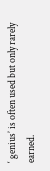‘ genius’ is often used but only rarely earned.